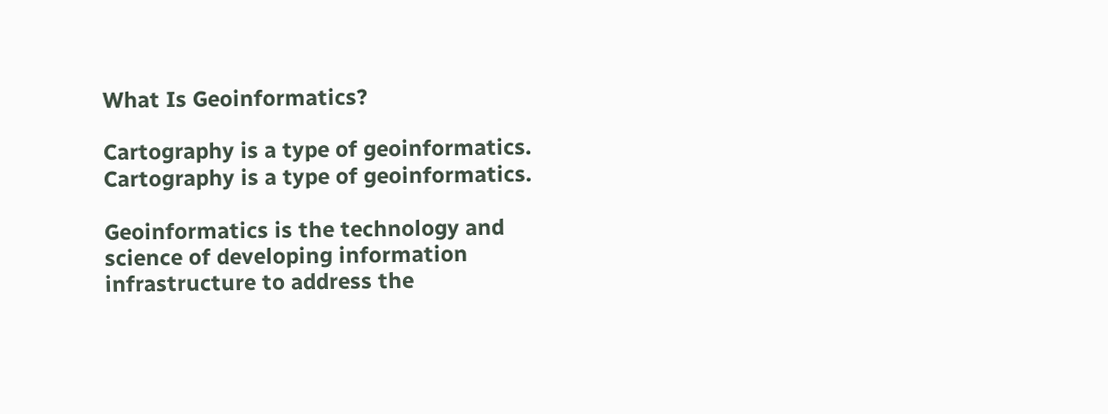What Is Geoinformatics?

Cartography is a type of geoinformatics.
Cartography is a type of geoinformatics.

Geoinformatics is the technology and science of developing information infrastructure to address the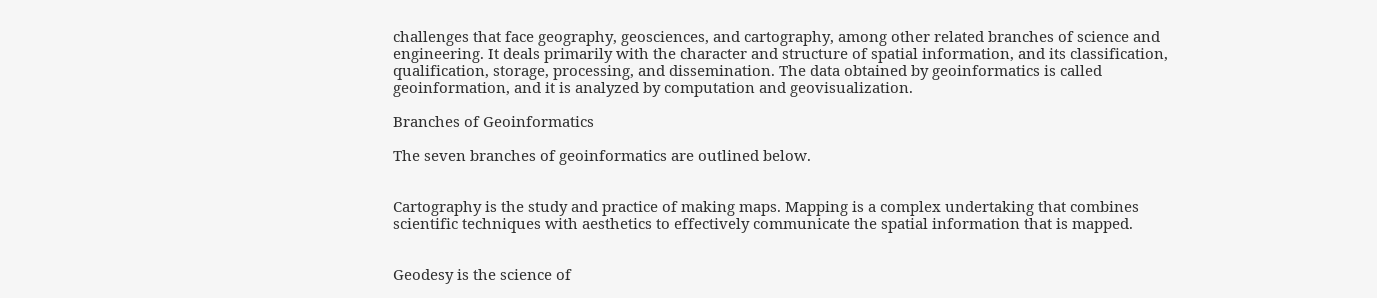challenges that face geography, geosciences, and cartography, among other related branches of science and engineering. It deals primarily with the character and structure of spatial information, and its classification, qualification, storage, processing, and dissemination. The data obtained by geoinformatics is called geoinformation, and it is analyzed by computation and geovisualization.

Branches of Geoinformatics

The seven branches of geoinformatics are outlined below.


Cartography is the study and practice of making maps. Mapping is a complex undertaking that combines scientific techniques with aesthetics to effectively communicate the spatial information that is mapped.


Geodesy is the science of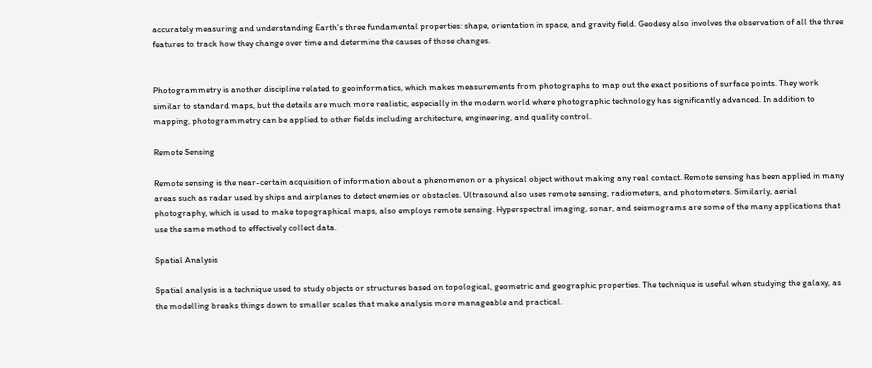accurately measuring and understanding Earth's three fundamental properties: shape, orientation in space, and gravity field. Geodesy also involves the observation of all the three features to track how they change over time and determine the causes of those changes.


Photogrammetry is another discipline related to geoinformatics, which makes measurements from photographs to map out the exact positions of surface points. They work similar to standard maps, but the details are much more realistic, especially in the modern world where photographic technology has significantly advanced. In addition to mapping, photogrammetry can be applied to other fields including architecture, engineering, and quality control.

Remote Sensing

Remote sensing is the near-certain acquisition of information about a phenomenon or a physical object without making any real contact. Remote sensing has been applied in many areas such as radar used by ships and airplanes to detect enemies or obstacles. Ultrasound also uses remote sensing, radiometers, and photometers. Similarly, aerial photography, which is used to make topographical maps, also employs remote sensing. Hyperspectral imaging, sonar, and seismograms are some of the many applications that use the same method to effectively collect data.

Spatial Analysis

Spatial analysis is a technique used to study objects or structures based on topological, geometric and geographic properties. The technique is useful when studying the galaxy, as the modelling breaks things down to smaller scales that make analysis more manageable and practical.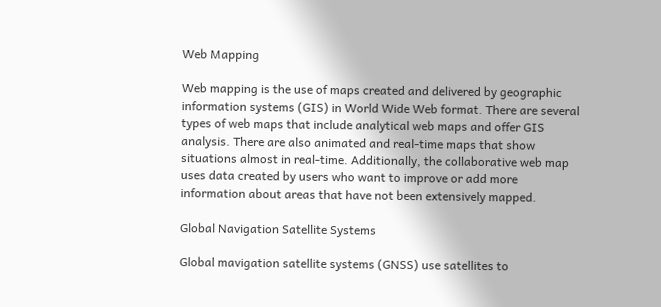Web Mapping

Web mapping is the use of maps created and delivered by geographic information systems (GIS) in World Wide Web format. There are several types of web maps that include analytical web maps and offer GIS analysis. There are also animated and real-time maps that show situations almost in real-time. Additionally, the collaborative web map uses data created by users who want to improve or add more information about areas that have not been extensively mapped.

Global Navigation Satellite Systems

Global mavigation satellite systems (GNSS) use satellites to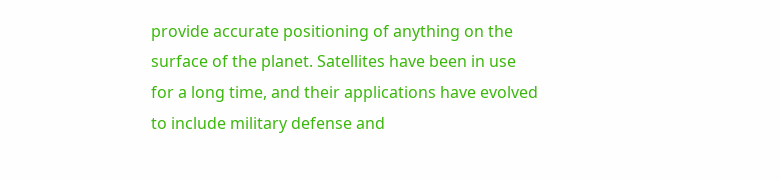provide accurate positioning of anything on the surface of the planet. Satellites have been in use for a long time, and their applications have evolved to include military defense and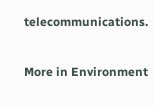telecommunications.


More in Environment